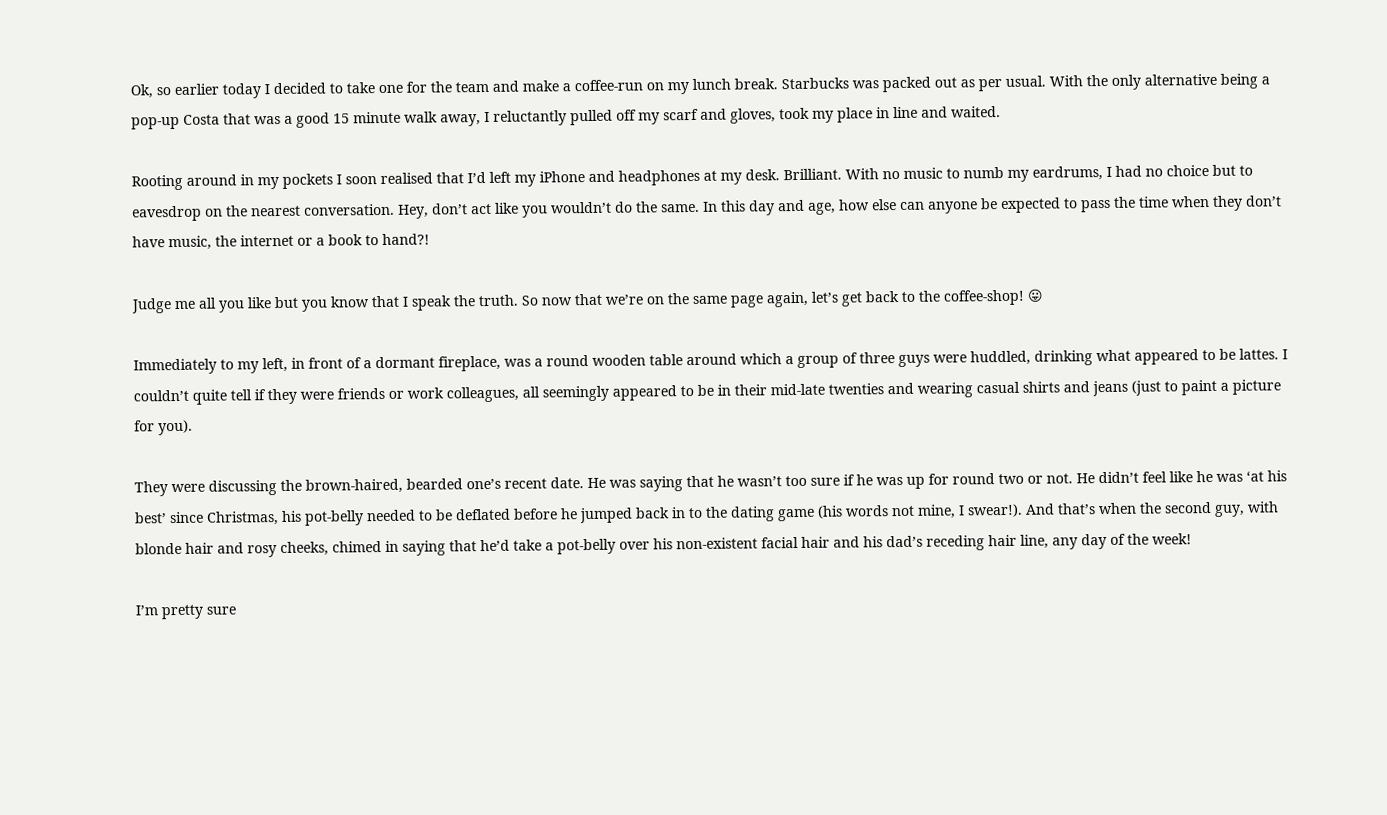Ok, so earlier today I decided to take one for the team and make a coffee-run on my lunch break. Starbucks was packed out as per usual. With the only alternative being a pop-up Costa that was a good 15 minute walk away, I reluctantly pulled off my scarf and gloves, took my place in line and waited.

Rooting around in my pockets I soon realised that I’d left my iPhone and headphones at my desk. Brilliant. With no music to numb my eardrums, I had no choice but to eavesdrop on the nearest conversation. Hey, don’t act like you wouldn’t do the same. In this day and age, how else can anyone be expected to pass the time when they don’t have music, the internet or a book to hand?!

Judge me all you like but you know that I speak the truth. So now that we’re on the same page again, let’s get back to the coffee-shop! 😛

Immediately to my left, in front of a dormant fireplace, was a round wooden table around which a group of three guys were huddled, drinking what appeared to be lattes. I couldn’t quite tell if they were friends or work colleagues, all seemingly appeared to be in their mid-late twenties and wearing casual shirts and jeans (just to paint a picture for you).

They were discussing the brown-haired, bearded one’s recent date. He was saying that he wasn’t too sure if he was up for round two or not. He didn’t feel like he was ‘at his best’ since Christmas, his pot-belly needed to be deflated before he jumped back in to the dating game (his words not mine, I swear!). And that’s when the second guy, with blonde hair and rosy cheeks, chimed in saying that he’d take a pot-belly over his non-existent facial hair and his dad’s receding hair line, any day of the week!

I’m pretty sure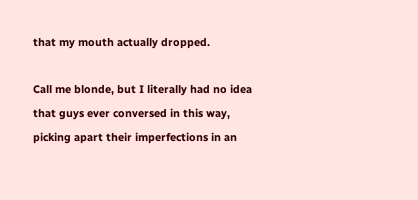that my mouth actually dropped.

Call me blonde, but I literally had no idea that guys ever conversed in this way, picking apart their imperfections in an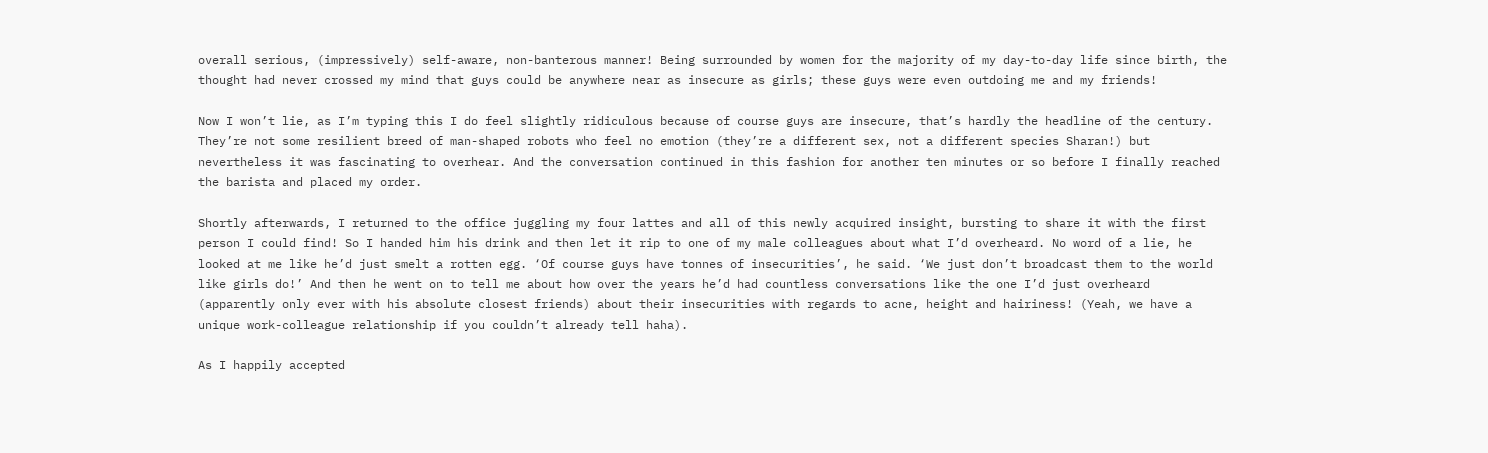overall serious, (impressively) self-aware, non-banterous manner! Being surrounded by women for the majority of my day-to-day life since birth, the thought had never crossed my mind that guys could be anywhere near as insecure as girls; these guys were even outdoing me and my friends!

Now I won’t lie, as I’m typing this I do feel slightly ridiculous because of course guys are insecure, that’s hardly the headline of the century. They’re not some resilient breed of man-shaped robots who feel no emotion (they’re a different sex, not a different species Sharan!) but nevertheless it was fascinating to overhear. And the conversation continued in this fashion for another ten minutes or so before I finally reached the barista and placed my order.

Shortly afterwards, I returned to the office juggling my four lattes and all of this newly acquired insight, bursting to share it with the first person I could find! So I handed him his drink and then let it rip to one of my male colleagues about what I’d overheard. No word of a lie, he looked at me like he’d just smelt a rotten egg. ‘Of course guys have tonnes of insecurities’, he said. ‘We just don’t broadcast them to the world like girls do!’ And then he went on to tell me about how over the years he’d had countless conversations like the one I’d just overheard (apparently only ever with his absolute closest friends) about their insecurities with regards to acne, height and hairiness! (Yeah, we have a unique work-colleague relationship if you couldn’t already tell haha).

As I happily accepted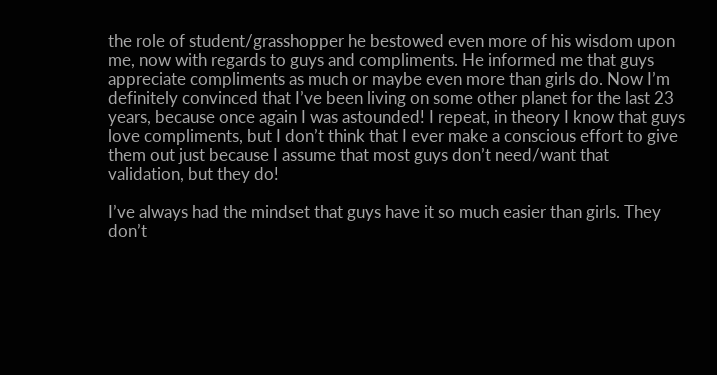the role of student/grasshopper he bestowed even more of his wisdom upon me, now with regards to guys and compliments. He informed me that guys appreciate compliments as much or maybe even more than girls do. Now I’m definitely convinced that I’ve been living on some other planet for the last 23 years, because once again I was astounded! I repeat, in theory I know that guys love compliments, but I don’t think that I ever make a conscious effort to give them out just because I assume that most guys don’t need/want that validation, but they do!

I’ve always had the mindset that guys have it so much easier than girls. They don’t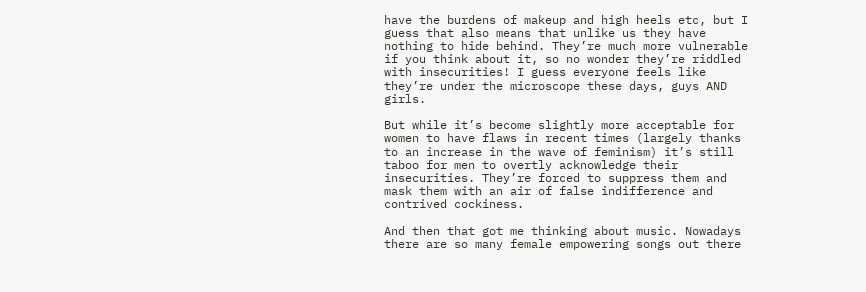have the burdens of makeup and high heels etc, but I guess that also means that unlike us they have nothing to hide behind. They’re much more vulnerable if you think about it, so no wonder they’re riddled with insecurities! I guess everyone feels like they’re under the microscope these days, guys AND girls.

But while it’s become slightly more acceptable for women to have flaws in recent times (largely thanks to an increase in the wave of feminism) it’s still taboo for men to overtly acknowledge their insecurities. They’re forced to suppress them and mask them with an air of false indifference and contrived cockiness.

And then that got me thinking about music. Nowadays there are so many female empowering songs out there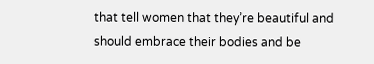that tell women that they’re beautiful and should embrace their bodies and be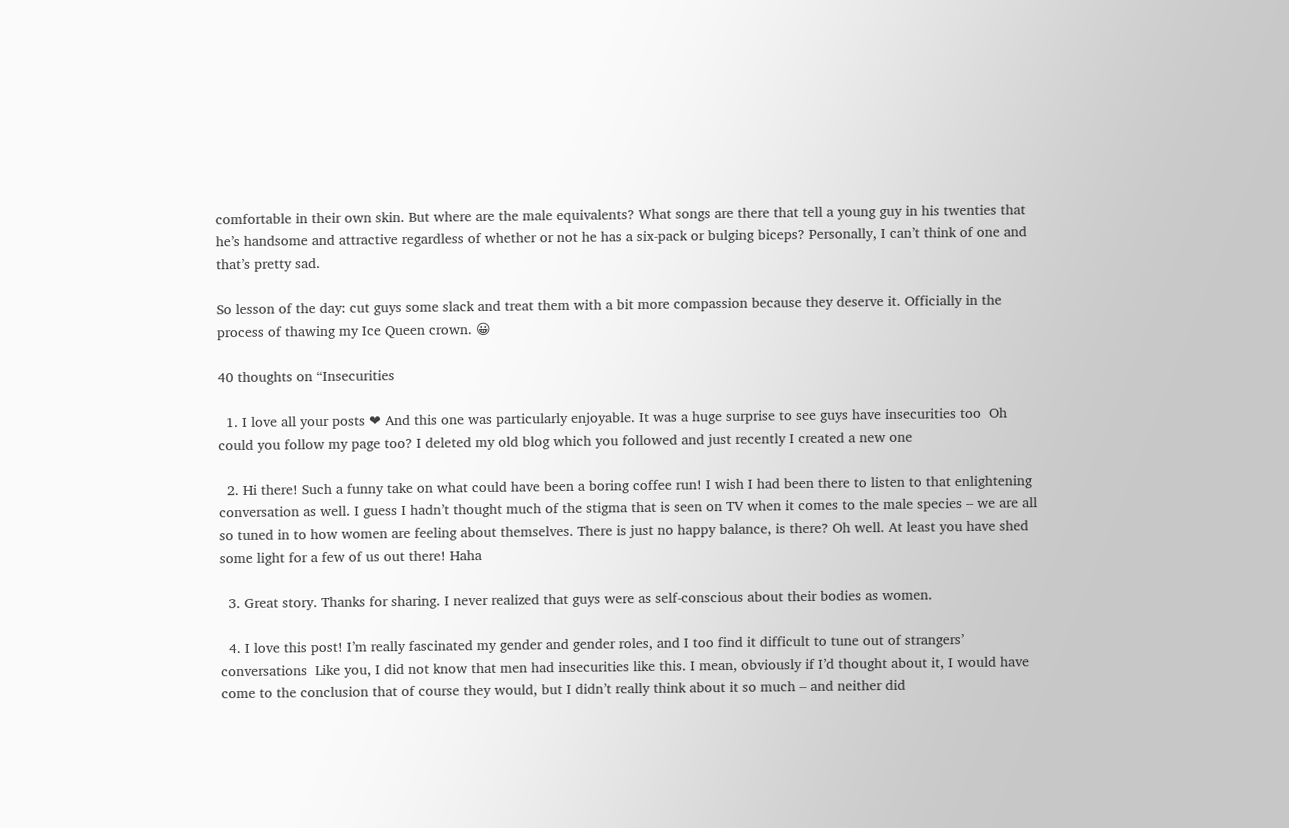comfortable in their own skin. But where are the male equivalents? What songs are there that tell a young guy in his twenties that he’s handsome and attractive regardless of whether or not he has a six-pack or bulging biceps? Personally, I can’t think of one and that’s pretty sad.

So lesson of the day: cut guys some slack and treat them with a bit more compassion because they deserve it. Officially in the process of thawing my Ice Queen crown. 😀

40 thoughts on “Insecurities

  1. I love all your posts ❤ And this one was particularly enjoyable. It was a huge surprise to see guys have insecurities too  Oh could you follow my page too? I deleted my old blog which you followed and just recently I created a new one

  2. Hi there! Such a funny take on what could have been a boring coffee run! I wish I had been there to listen to that enlightening conversation as well. I guess I hadn’t thought much of the stigma that is seen on TV when it comes to the male species – we are all so tuned in to how women are feeling about themselves. There is just no happy balance, is there? Oh well. At least you have shed some light for a few of us out there! Haha

  3. Great story. Thanks for sharing. I never realized that guys were as self-conscious about their bodies as women.

  4. I love this post! I’m really fascinated my gender and gender roles, and I too find it difficult to tune out of strangers’ conversations  Like you, I did not know that men had insecurities like this. I mean, obviously if I’d thought about it, I would have come to the conclusion that of course they would, but I didn’t really think about it so much – and neither did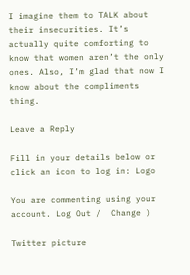I imagine them to TALK about their insecurities. It’s actually quite comforting to know that women aren’t the only ones. Also, I’m glad that now I know about the compliments thing.

Leave a Reply

Fill in your details below or click an icon to log in: Logo

You are commenting using your account. Log Out /  Change )

Twitter picture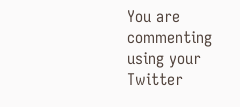You are commenting using your Twitter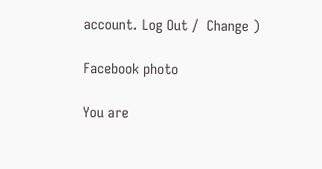account. Log Out /  Change )

Facebook photo

You are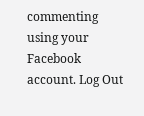commenting using your Facebook account. Log Out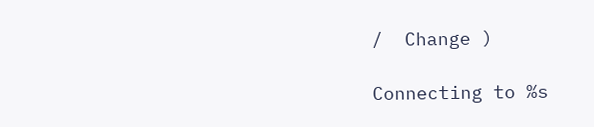/  Change )

Connecting to %s